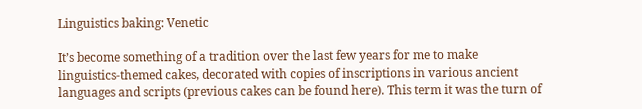Linguistics baking: Venetic

It’s become something of a tradition over the last few years for me to make linguistics-themed cakes, decorated with copies of inscriptions in various ancient languages and scripts (previous cakes can be found here). This term it was the turn of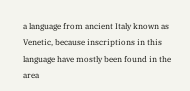a language from ancient Italy known as Venetic, because inscriptions in this language have mostly been found in the area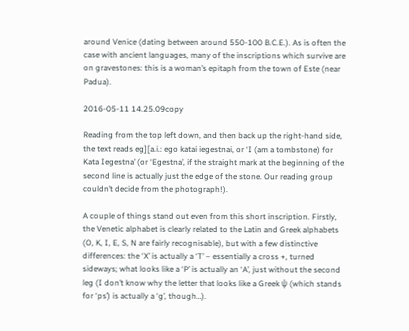around Venice (dating between around 550-100 B.C.E.). As is often the case with ancient languages, many of the inscriptions which survive are on gravestones: this is a woman’s epitaph from the town of Este (near Padua).

2016-05-11 14.25.09copy

Reading from the top left down, and then back up the right-hand side, the text reads eg][a.i.: ego katai iegestnai, or ‘I (am a tombstone) for Kata Iegestna’ (or ‘Egestna’, if the straight mark at the beginning of the second line is actually just the edge of the stone. Our reading group couldn’t decide from the photograph!).

A couple of things stand out even from this short inscription. Firstly, the Venetic alphabet is clearly related to the Latin and Greek alphabets (O, K, I, E, S, N are fairly recognisable), but with a few distinctive differences: the ‘X’ is actually a ‘T’ – essentially a cross +, turned sideways; what looks like a ‘P’ is actually an ‘A’, just without the second leg (I don’t know why the letter that looks like a Greek ψ (which stands for ‘ps’) is actually a ‘g’, though…).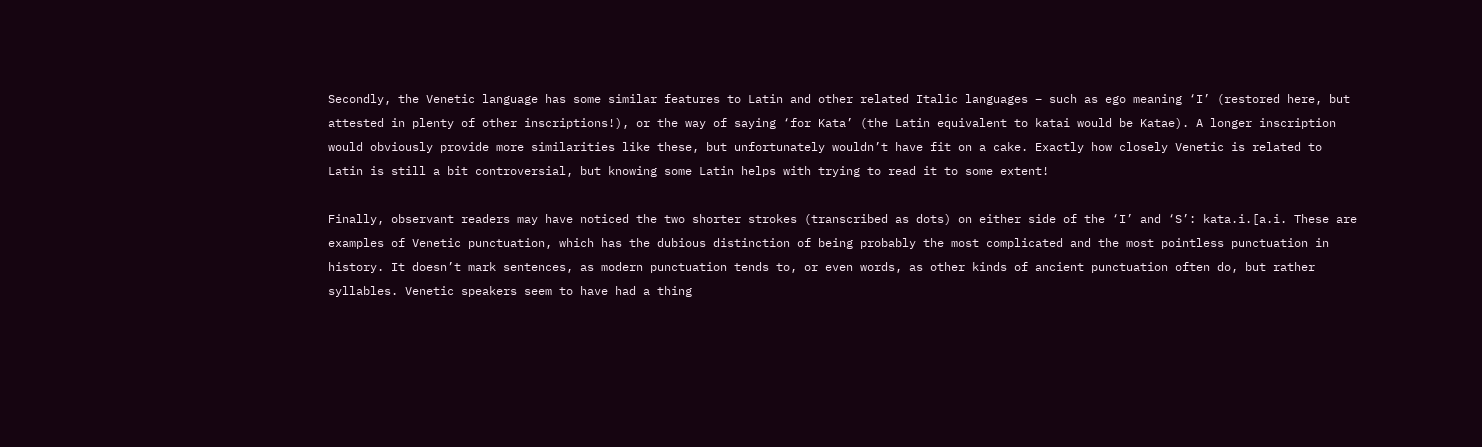Secondly, the Venetic language has some similar features to Latin and other related Italic languages – such as ego meaning ‘I’ (restored here, but attested in plenty of other inscriptions!), or the way of saying ‘for Kata’ (the Latin equivalent to katai would be Katae). A longer inscription would obviously provide more similarities like these, but unfortunately wouldn’t have fit on a cake. Exactly how closely Venetic is related to Latin is still a bit controversial, but knowing some Latin helps with trying to read it to some extent!

Finally, observant readers may have noticed the two shorter strokes (transcribed as dots) on either side of the ‘I’ and ‘S’: kata.i.[a.i. These are examples of Venetic punctuation, which has the dubious distinction of being probably the most complicated and the most pointless punctuation in history. It doesn’t mark sentences, as modern punctuation tends to, or even words, as other kinds of ancient punctuation often do, but rather syllables. Venetic speakers seem to have had a thing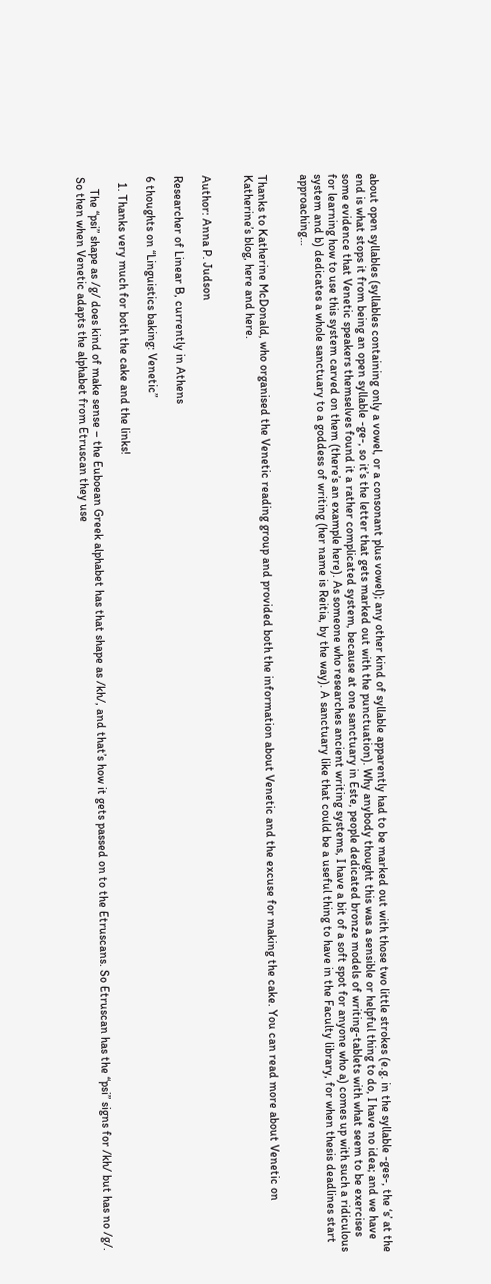about open syllables (syllables containing only a vowel, or a consonant plus vowel); any other kind of syllable apparently had to be marked out with those two little strokes (e.g. in the syllable -ges-, the ‘s’ at the end is what stops it from being an open syllable -ge-, so it’s the letter that gets marked out with the punctuation). Why anybody thought this was a sensible or helpful thing to do, I have no idea; and we have some evidence that Venetic speakers themselves found it a rather complicated system, because at one sanctuary in Este, people dedicated bronze models of writing-tablets with what seem to be exercises for learning how to use this system carved on them (there’s an example here). As someone who researches ancient writing systems, I have a bit of a soft spot for anyone who a) comes up with such a ridiculous system and b) dedicates a whole sanctuary to a goddess of writing (her name is Reitia, by the way). A sanctuary like that could be a useful thing to have in the Faculty library, for when thesis deadlines start approaching…


Thanks to Katherine McDonald, who organised the Venetic reading group and provided both the information about Venetic and the excuse for making the cake. You can read more about Venetic on Katherine’s blog, here and here.


Author: Anna P. Judson

Researcher of Linear B, currently in Athens

6 thoughts on “Linguistics baking: Venetic”

  1. Thanks very much for both the cake and the links!

    The “psi” shape as /g/ does kind of make sense – the Euboean Greek alphabet has that shape as /kh/, and that’s how it gets passed on to the Etruscans. So Etruscan has the “psi” signs for /kh/ but has no /g/. So then when Venetic adapts the alphabet from Etruscan they use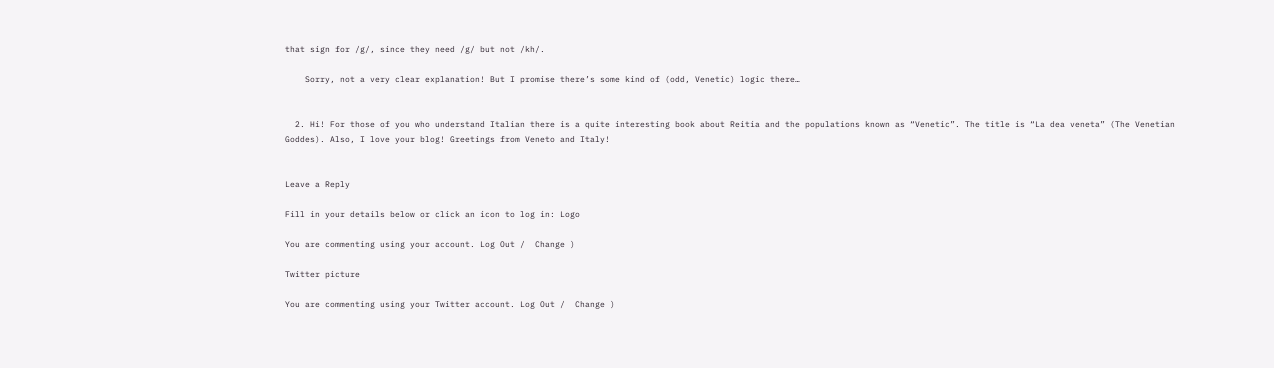that sign for /g/, since they need /g/ but not /kh/.

    Sorry, not a very clear explanation! But I promise there’s some kind of (odd, Venetic) logic there…


  2. Hi! For those of you who understand Italian there is a quite interesting book about Reitia and the populations known as “Venetic”. The title is “La dea veneta” (The Venetian Goddes). Also, I love your blog! Greetings from Veneto and Italy!


Leave a Reply

Fill in your details below or click an icon to log in: Logo

You are commenting using your account. Log Out /  Change )

Twitter picture

You are commenting using your Twitter account. Log Out /  Change )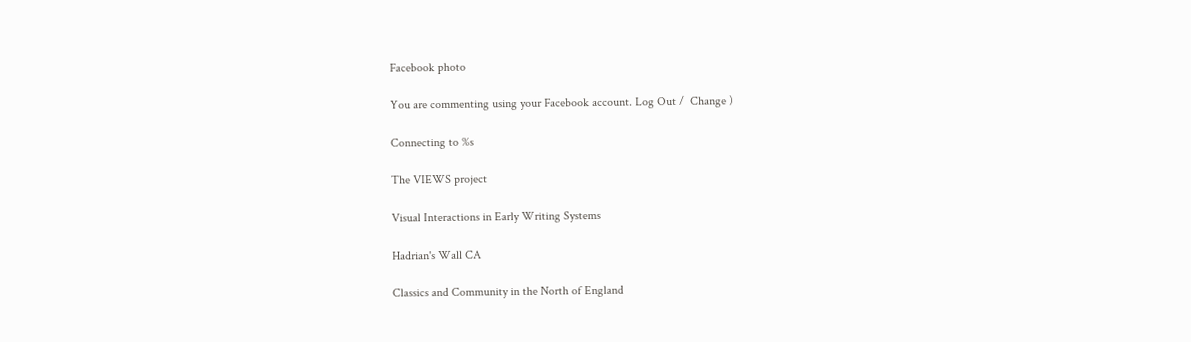Facebook photo

You are commenting using your Facebook account. Log Out /  Change )

Connecting to %s

The VIEWS project

Visual Interactions in Early Writing Systems

Hadrian's Wall CA

Classics and Community in the North of England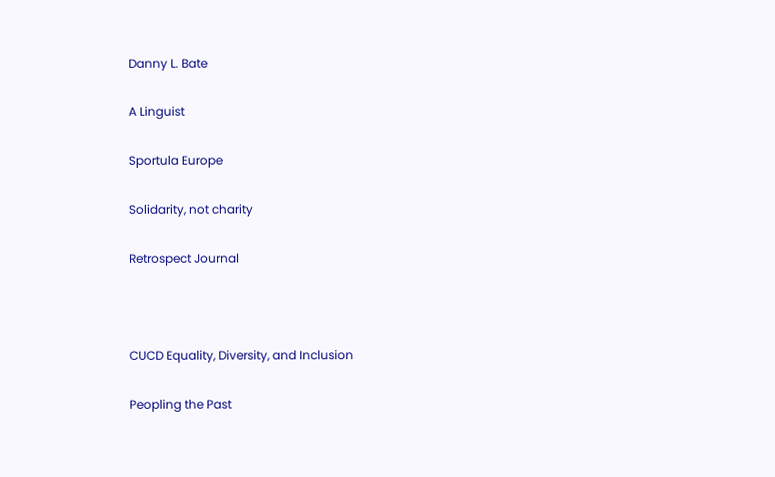Danny L. Bate

A Linguist

Sportula Europe

Solidarity, not charity

Retrospect Journal



CUCD Equality, Diversity, and Inclusion

Peopling the Past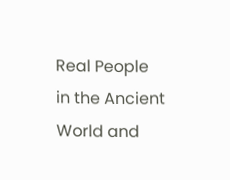Real People in the Ancient World and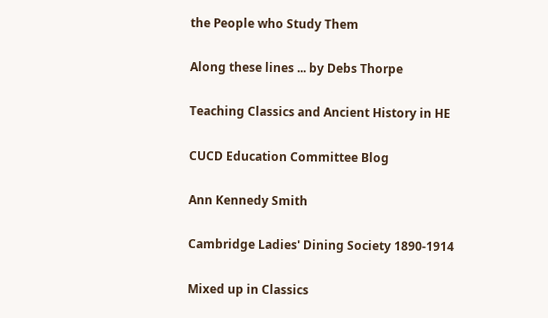the People who Study Them

Along these lines ... by Debs Thorpe

Teaching Classics and Ancient History in HE

CUCD Education Committee Blog

Ann Kennedy Smith

Cambridge Ladies' Dining Society 1890-1914

Mixed up in Classics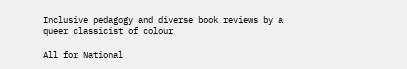Inclusive pedagogy and diverse book reviews by a queer classicist of colour

All for National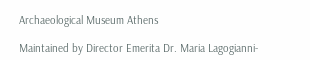Archaeological Museum Athens

Maintained by Director Emerita Dr. Maria Lagogianni-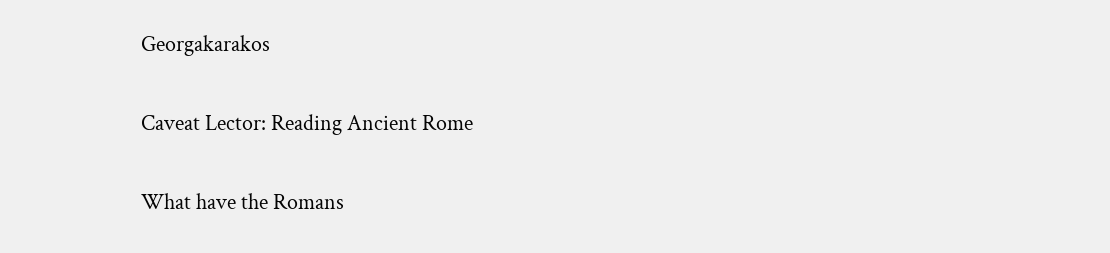Georgakarakos

Caveat Lector: Reading Ancient Rome

What have the Romans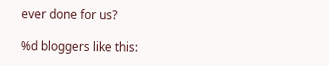ever done for us?

%d bloggers like this: